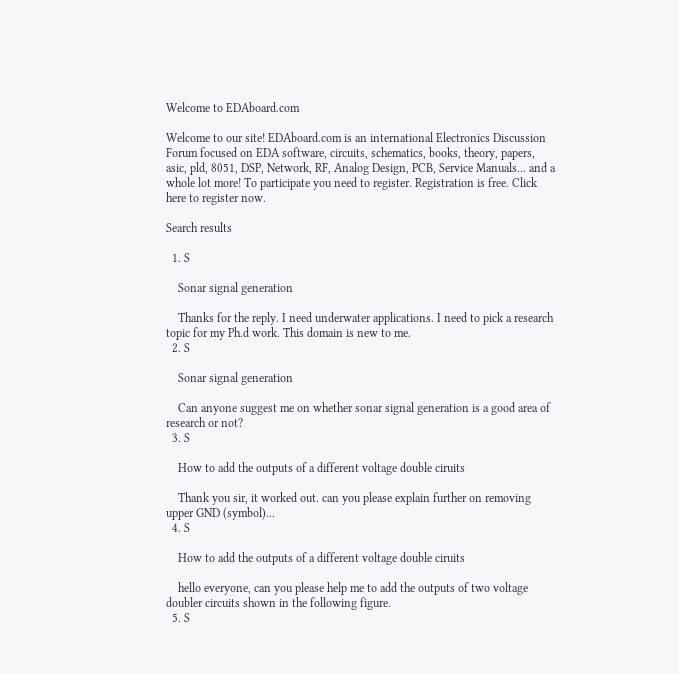Welcome to EDAboard.com

Welcome to our site! EDAboard.com is an international Electronics Discussion Forum focused on EDA software, circuits, schematics, books, theory, papers, asic, pld, 8051, DSP, Network, RF, Analog Design, PCB, Service Manuals... and a whole lot more! To participate you need to register. Registration is free. Click here to register now.

Search results

  1. S

    Sonar signal generation

    Thanks for the reply. I need underwater applications. I need to pick a research topic for my Ph.d work. This domain is new to me.
  2. S

    Sonar signal generation

    Can anyone suggest me on whether sonar signal generation is a good area of research or not?
  3. S

    How to add the outputs of a different voltage double ciruits

    Thank you sir, it worked out. can you please explain further on removing upper GND (symbol)...
  4. S

    How to add the outputs of a different voltage double ciruits

    hello everyone, can you please help me to add the outputs of two voltage doubler circuits shown in the following figure.
  5. S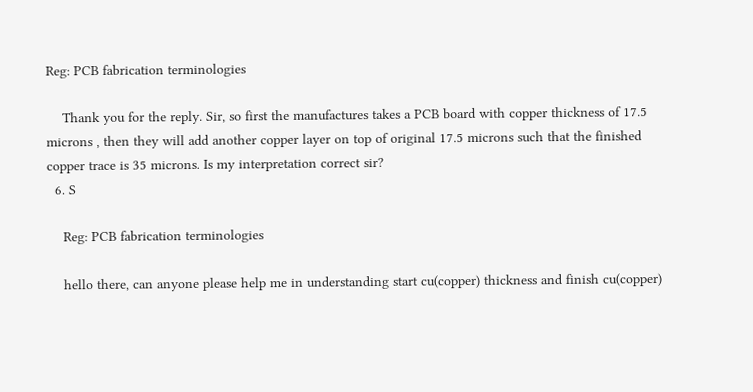Reg: PCB fabrication terminologies

    Thank you for the reply. Sir, so first the manufactures takes a PCB board with copper thickness of 17.5 microns , then they will add another copper layer on top of original 17.5 microns such that the finished copper trace is 35 microns. Is my interpretation correct sir?
  6. S

    Reg: PCB fabrication terminologies

    hello there, can anyone please help me in understanding start cu(copper) thickness and finish cu(copper)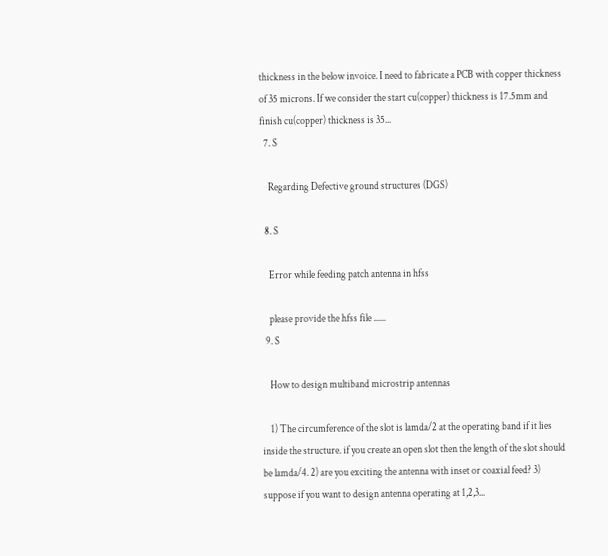thickness in the below invoice. I need to fabricate a PCB with copper thickness of 35 microns. If we consider the start cu(copper) thickness is 17.5mm and finish cu(copper) thickness is 35...
  7. S

    Regarding Defective ground structures (DGS)

  8. S

    Error while feeding patch antenna in hfss

    please provide the hfss file ......
  9. S

    How to design multiband microstrip antennas

    1) The circumference of the slot is lamda/2 at the operating band if it lies inside the structure. if you create an open slot then the length of the slot should be lamda/4. 2) are you exciting the antenna with inset or coaxial feed? 3) suppose if you want to design antenna operating at 1,2,3...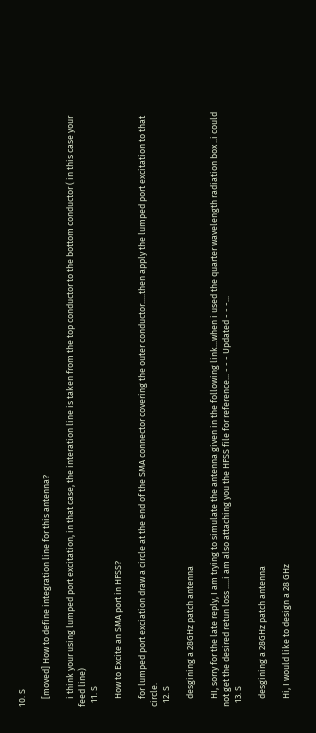10. S

    [moved] How to define integration line for this antenna?

    i think your using lumped port excitation, in that case, the interation line is taken from the top conductor to the bottom conductor ( in this case your feed line)
  11. S

    How to Excite an SMA port in HFSS?

    for lumped port exciation draw a circle at the end of the SMA connector covering the outer conductor.....then apply the lumped port excitation to that circle.
  12. S

    desgining a 28GHz patch antenna

    HI, sorry for the late reply, I am trying to simulate the antenna given in the following link...when i used the quarter wavelength radiation box ..i could not get the desired retun loss .....i am also attaching you the HFSS file for reference... - - - Updated - - -...
  13. S

    desgining a 28GHz patch antenna

    Hi, I would like to design a 28 GHz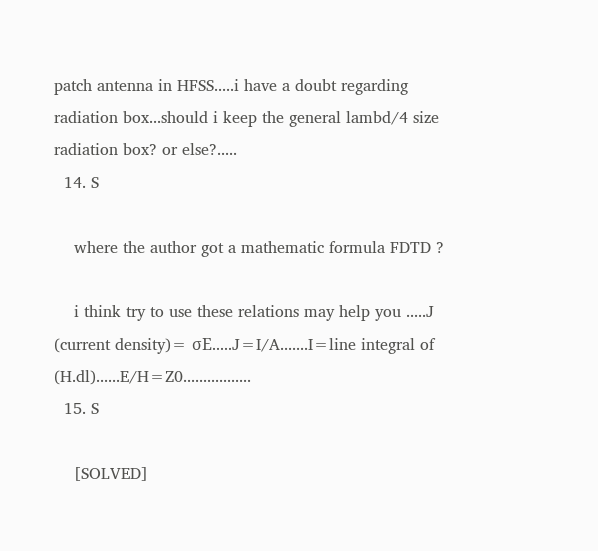patch antenna in HFSS.....i have a doubt regarding radiation box...should i keep the general lambd/4 size radiation box? or else?.....
  14. S

    where the author got a mathematic formula FDTD ?

    i think try to use these relations may help you .....J (current density)= σE.....J=I/A.......I=line integral of (H.dl)......E/H=Z0.................
  15. S

    [SOLVED]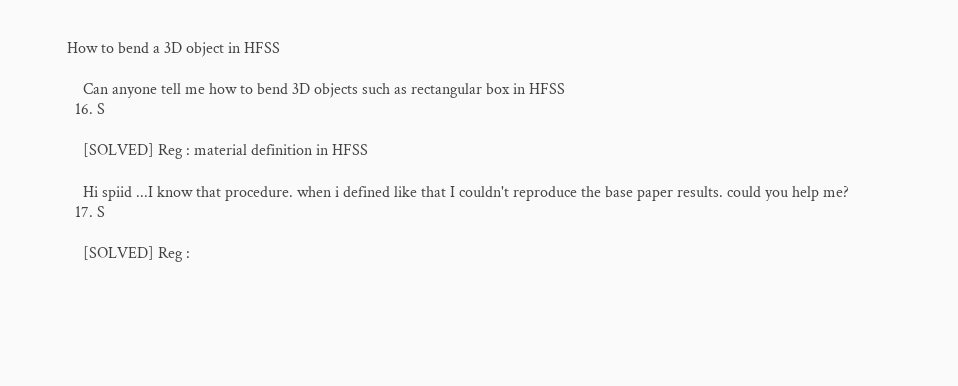How to bend a 3D object in HFSS

    Can anyone tell me how to bend 3D objects such as rectangular box in HFSS
  16. S

    [SOLVED] Reg : material definition in HFSS

    Hi spiid ...I know that procedure. when i defined like that I couldn't reproduce the base paper results. could you help me?
  17. S

    [SOLVED] Reg :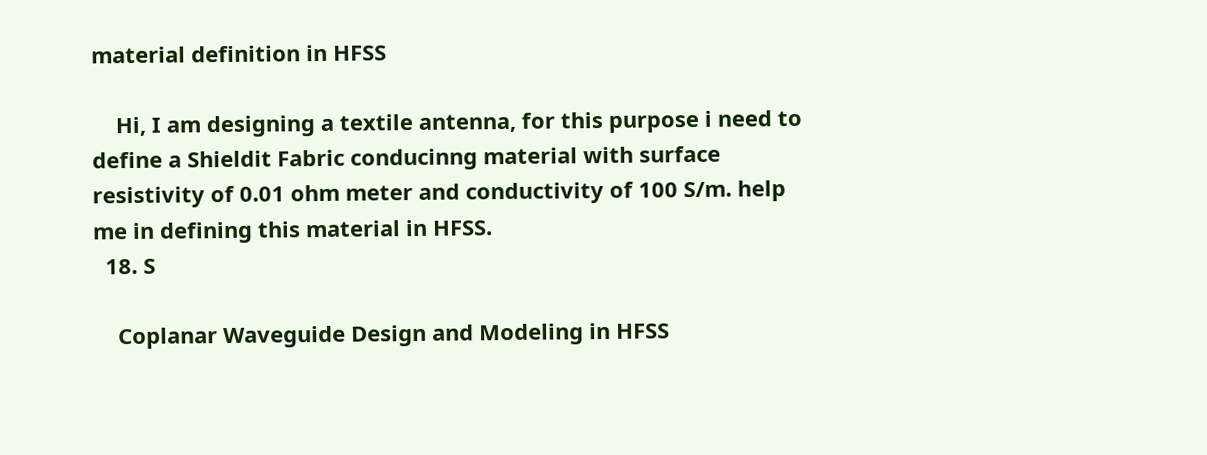material definition in HFSS

    Hi, I am designing a textile antenna, for this purpose i need to define a Shieldit Fabric conducinng material with surface resistivity of 0.01 ohm meter and conductivity of 100 S/m. help me in defining this material in HFSS.
  18. S

    Coplanar Waveguide Design and Modeling in HFSS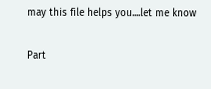may this file helps you....let me know

Part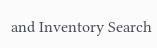and Inventory Search